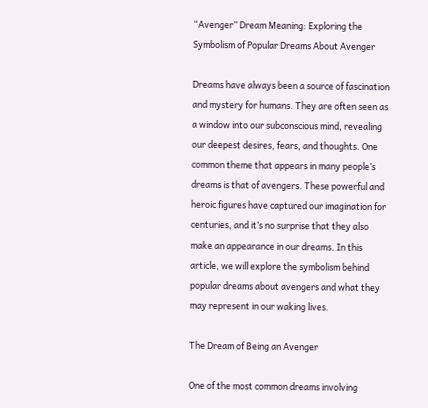“Avenger” Dream Meaning: Exploring the Symbolism of Popular Dreams About Avenger

Dreams have always been a source of fascination and mystery for humans. They are often seen as a window into our subconscious mind, revealing our deepest desires, fears, and thoughts. One common theme that appears in many people’s dreams is that of avengers. These powerful and heroic figures have captured our imagination for centuries, and it’s no surprise that they also make an appearance in our dreams. In this article, we will explore the symbolism behind popular dreams about avengers and what they may represent in our waking lives.

The Dream of Being an Avenger

One of the most common dreams involving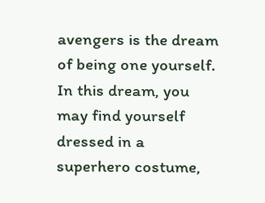avengers is the dream of being one yourself. In this dream, you may find yourself dressed in a superhero costume,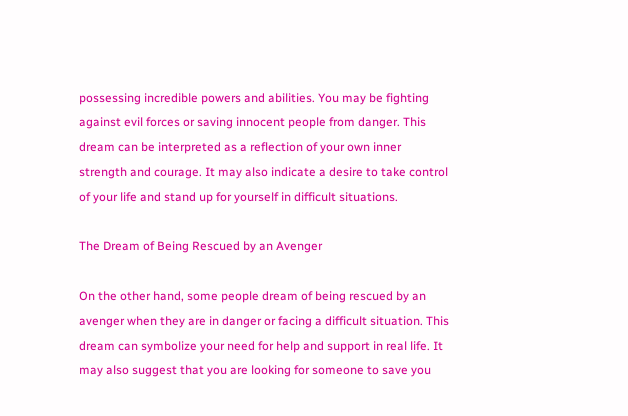possessing incredible powers and abilities. You may be fighting against evil forces or saving innocent people from danger. This dream can be interpreted as a reflection of your own inner strength and courage. It may also indicate a desire to take control of your life and stand up for yourself in difficult situations.

The Dream of Being Rescued by an Avenger

On the other hand, some people dream of being rescued by an avenger when they are in danger or facing a difficult situation. This dream can symbolize your need for help and support in real life. It may also suggest that you are looking for someone to save you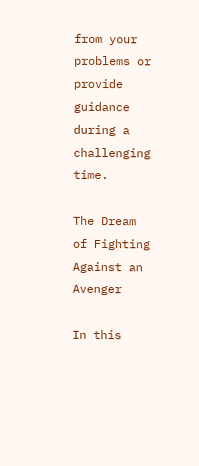from your problems or provide guidance during a challenging time.

The Dream of Fighting Against an Avenger

In this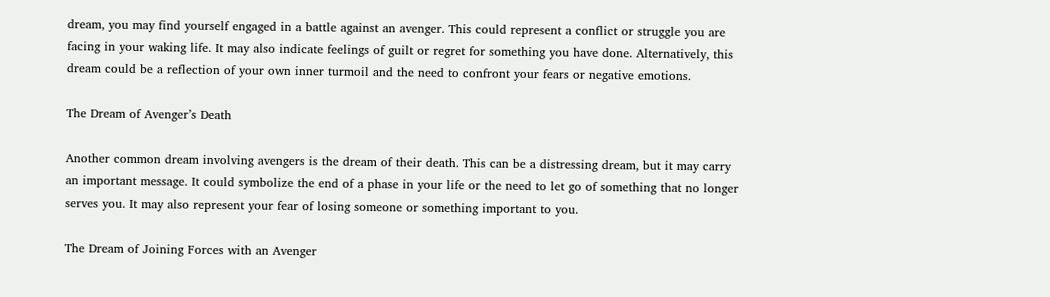dream, you may find yourself engaged in a battle against an avenger. This could represent a conflict or struggle you are facing in your waking life. It may also indicate feelings of guilt or regret for something you have done. Alternatively, this dream could be a reflection of your own inner turmoil and the need to confront your fears or negative emotions.

The Dream of Avenger’s Death

Another common dream involving avengers is the dream of their death. This can be a distressing dream, but it may carry an important message. It could symbolize the end of a phase in your life or the need to let go of something that no longer serves you. It may also represent your fear of losing someone or something important to you.

The Dream of Joining Forces with an Avenger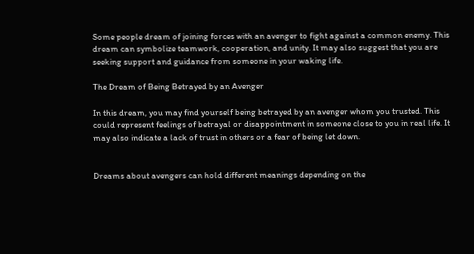Some people dream of joining forces with an avenger to fight against a common enemy. This dream can symbolize teamwork, cooperation, and unity. It may also suggest that you are seeking support and guidance from someone in your waking life.

The Dream of Being Betrayed by an Avenger

In this dream, you may find yourself being betrayed by an avenger whom you trusted. This could represent feelings of betrayal or disappointment in someone close to you in real life. It may also indicate a lack of trust in others or a fear of being let down.


Dreams about avengers can hold different meanings depending on the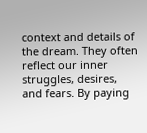context and details of the dream. They often reflect our inner struggles, desires, and fears. By paying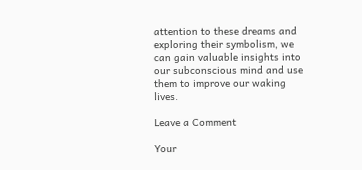attention to these dreams and exploring their symbolism, we can gain valuable insights into our subconscious mind and use them to improve our waking lives.

Leave a Comment

Your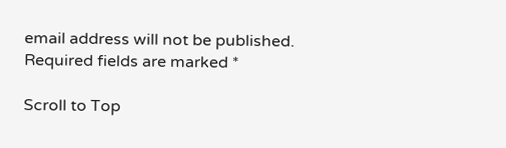email address will not be published. Required fields are marked *

Scroll to Top